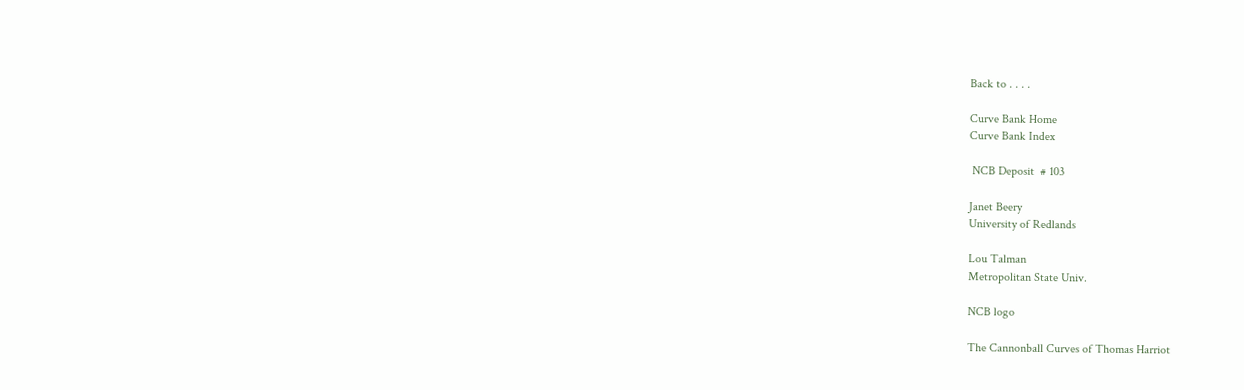Back to . . . .

Curve Bank Home
Curve Bank Index

 NCB Deposit  # 103

Janet Beery
University of Redlands

Lou Talman
Metropolitan State Univ.

NCB logo

The Cannonball Curves of Thomas Harriot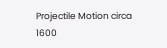Projectile Motion circa 1600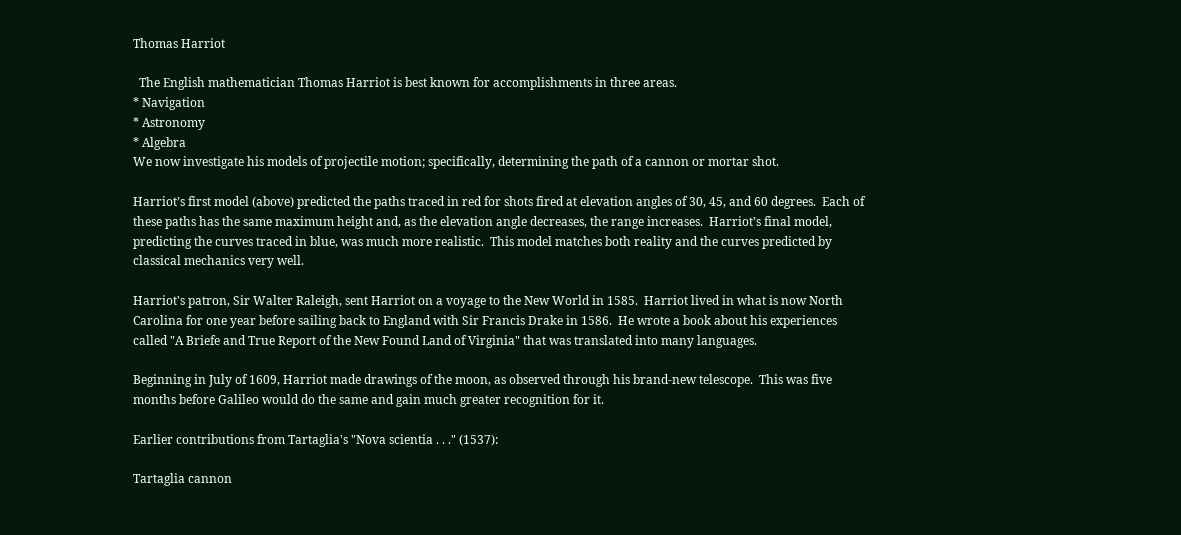Thomas Harriot

  The English mathematician Thomas Harriot is best known for accomplishments in three areas.
* Navigation
* Astronomy
* Algebra
We now investigate his models of projectile motion; specifically, determining the path of a cannon or mortar shot.

Harriot’s first model (above) predicted the paths traced in red for shots fired at elevation angles of 30, 45, and 60 degrees.  Each of these paths has the same maximum height and, as the elevation angle decreases, the range increases.  Harriot’s final model, predicting the curves traced in blue, was much more realistic.  This model matches both reality and the curves predicted by classical mechanics very well.

Harriot's patron, Sir Walter Raleigh, sent Harriot on a voyage to the New World in 1585.  Harriot lived in what is now North Carolina for one year before sailing back to England with Sir Francis Drake in 1586.  He wrote a book about his experiences called "A Briefe and True Report of the New Found Land of Virginia" that was translated into many languages.

Beginning in July of 1609, Harriot made drawings of the moon, as observed through his brand-new telescope.  This was five months before Galileo would do the same and gain much greater recognition for it.

Earlier contributions from Tartaglia's "Nova scientia . . ." (1537):

Tartaglia cannon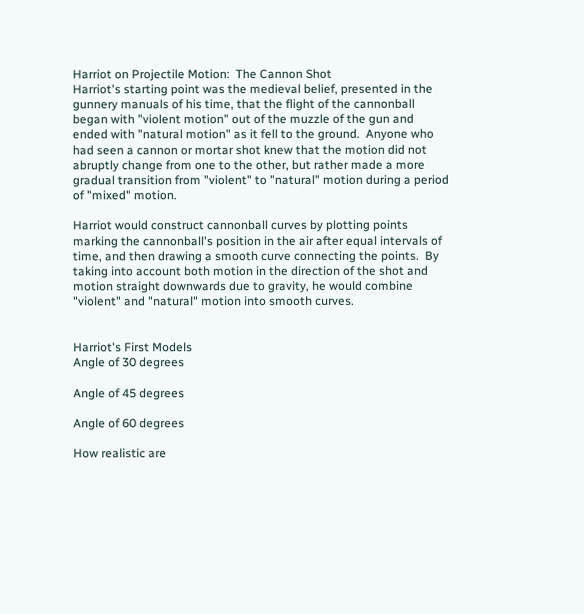Harriot on Projectile Motion:  The Cannon Shot
Harriot's starting point was the medieval belief, presented in the gunnery manuals of his time, that the flight of the cannonball began with "violent motion" out of the muzzle of the gun and ended with "natural motion" as it fell to the ground.  Anyone who had seen a cannon or mortar shot knew that the motion did not abruptly change from one to the other, but rather made a more gradual transition from "violent" to "natural" motion during a period of "mixed" motion.

Harriot would construct cannonball curves by plotting points marking the cannonball's position in the air after equal intervals of time, and then drawing a smooth curve connecting the points.  By taking into account both motion in the direction of the shot and motion straight downwards due to gravity, he would combine "violent" and "natural" motion into smooth curves.


Harriot's First Models
Angle of 30 degrees

Angle of 45 degrees

Angle of 60 degrees

How realistic are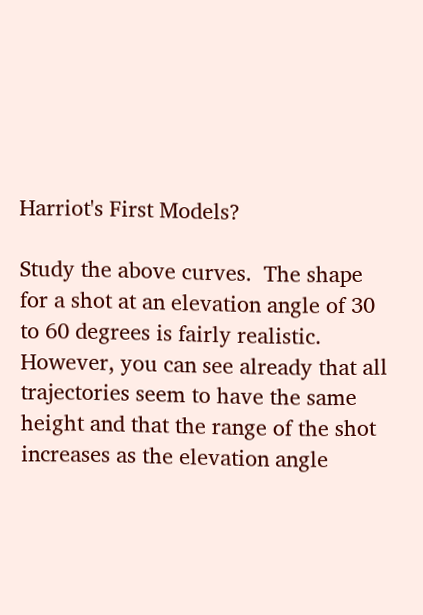Harriot's First Models?

Study the above curves.  The shape for a shot at an elevation angle of 30 to 60 degrees is fairly realistic.  However, you can see already that all trajectories seem to have the same height and that the range of the shot increases as the elevation angle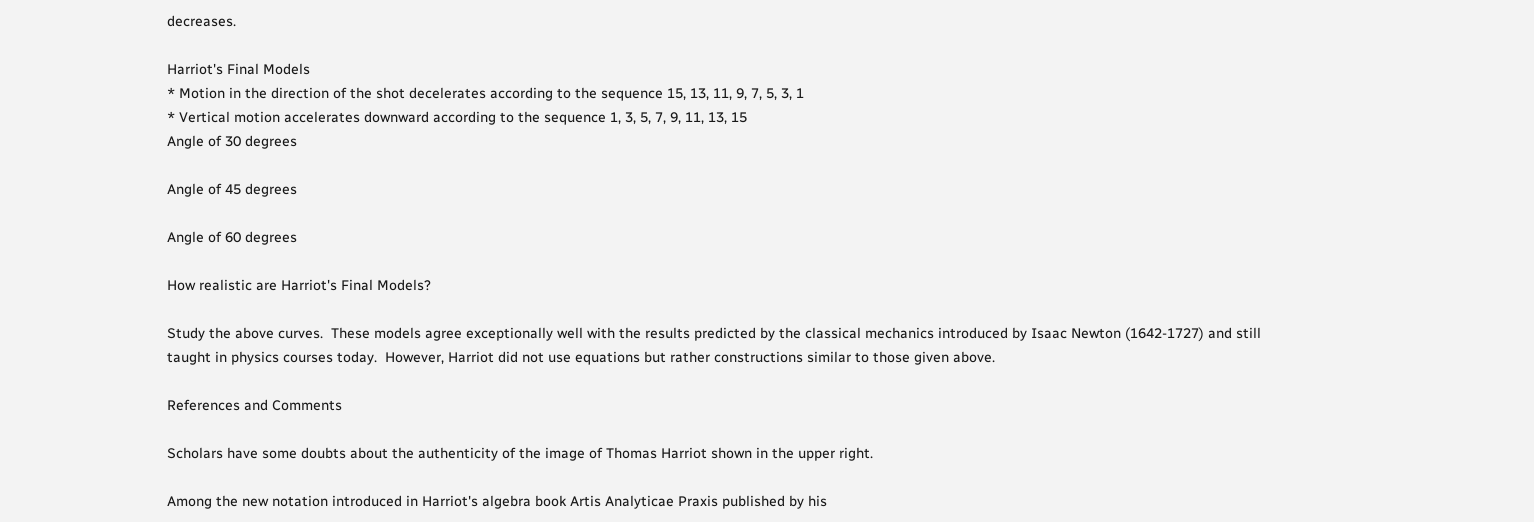decreases.

Harriot's Final Models
* Motion in the direction of the shot decelerates according to the sequence 15, 13, 11, 9, 7, 5, 3, 1
* Vertical motion accelerates downward according to the sequence 1, 3, 5, 7, 9, 11, 13, 15
Angle of 30 degrees

Angle of 45 degrees

Angle of 60 degrees

How realistic are Harriot's Final Models?

Study the above curves.  These models agree exceptionally well with the results predicted by the classical mechanics introduced by Isaac Newton (1642-1727) and still taught in physics courses today.  However, Harriot did not use equations but rather constructions similar to those given above.

References and Comments

Scholars have some doubts about the authenticity of the image of Thomas Harriot shown in the upper right.

Among the new notation introduced in Harriot's algebra book Artis Analyticae Praxis published by his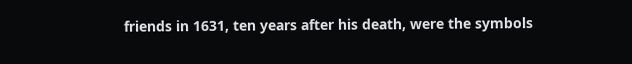friends in 1631, ten years after his death, were the symbols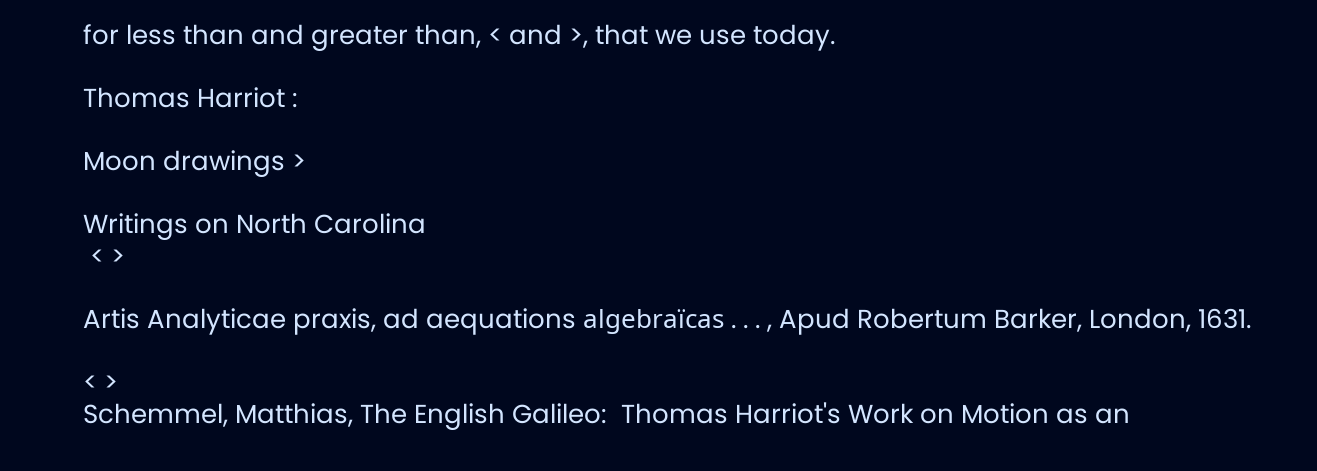for less than and greater than, < and >, that we use today.

Thomas Harriot :

Moon drawings >

Writings on North Carolina
 < >

Artis Analyticae praxis, ad aequations algebraïcas . . . , Apud Robertum Barker, London, 1631.

< >
Schemmel, Matthias, The English Galileo:  Thomas Harriot's Work on Motion as an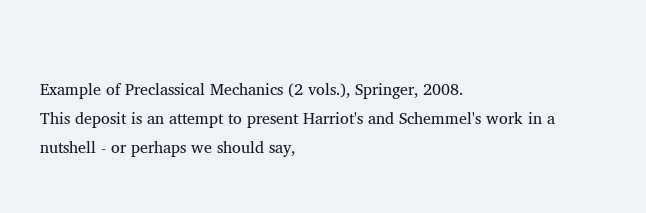Example of Preclassical Mechanics (2 vols.), Springer, 2008.
This deposit is an attempt to present Harriot's and Schemmel's work in a nutshell - or perhaps we should say,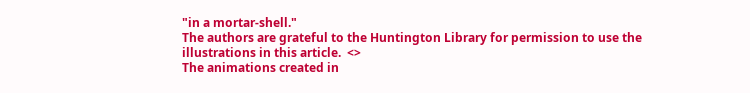"in a mortar-shell."
The authors are grateful to the Huntington Library for permission to use the illustrations in this article.  <>
The animations created in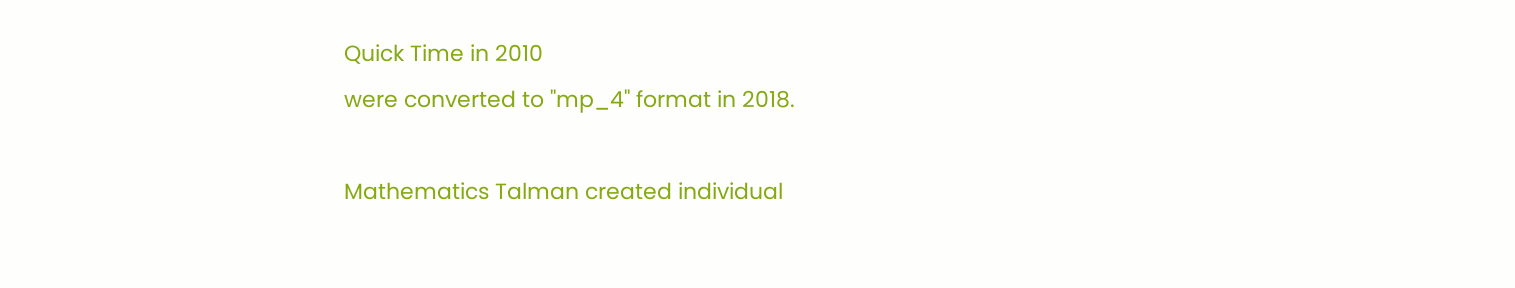Quick Time in 2010
were converted to "mp_4" format in 2018.

Mathematics Talman created individual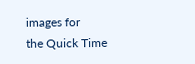images for
the Quick Time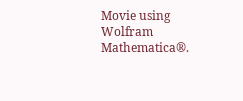Movie using
Wolfram Mathematica®.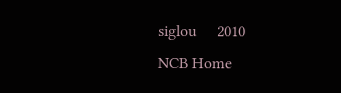siglou     2010
NCB Home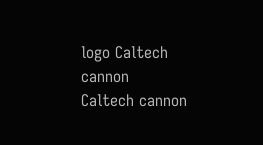logo Caltech cannon
Caltech cannon